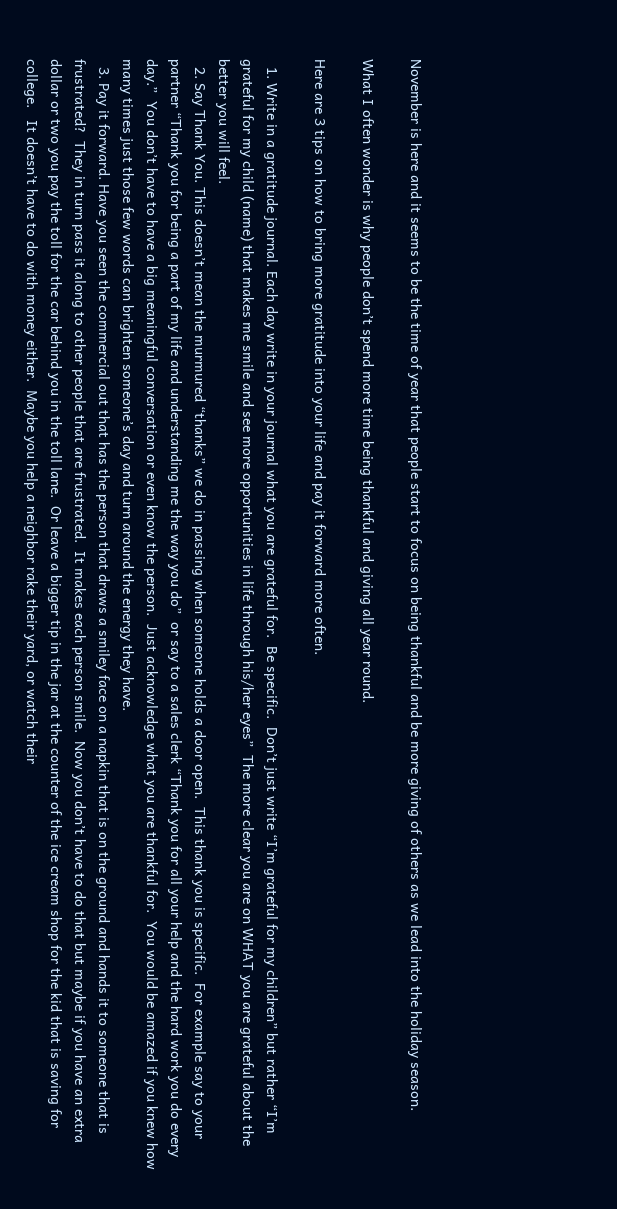November is here and it seems to be the time of year that people start to focus on being thankful and be more giving of others as we lead into the holiday season.

What I often wonder is why people don’t spend more time being thankful and giving all year round.

Here are 3 tips on how to bring more gratitude into your life and pay it forward more often.

  1. Write in a gratitude journal. Each day write in your journal what you are grateful for.  Be specific.  Don’t just write “I’m grateful for my children” but rather “I’m grateful for my child (name) that makes me smile and see more opportunities in life through his/her eyes”  The more clear you are on WHAT you are grateful about the better you will feel.
  2. Say Thank You. This doesn’t mean the murmured “thanks” we do in passing when someone holds a door open.  This thank you is specific.  For example say to your partner “Thank you for being a part of my life and understanding me the way you do”  or say to a sales clerk “Thank you for all your help and the hard work you do every day.”  You don’t have to have a big meaningful conversation or even know the person.  Just acknowledge what you are thankful for.  You would be amazed if you knew how many times just those few words can brighten someone’s day and turn around the energy they have.
  3. Pay it forward. Have you seen the commercial out that has the person that draws a smiley face on a napkin that is on the ground and hands it to someone that is frustrated?  They in turn pass it along to other people that are frustrated.  It makes each person smile.  Now you don’t have to do that but maybe if you have an extra dollar or two you pay the toll for the car behind you in the toll lane.  Or leave a bigger tip in the jar at the counter of the ice cream shop for the kid that is saving for college.   It doesn’t have to do with money either.  Maybe you help a neighbor rake their yard, or watch their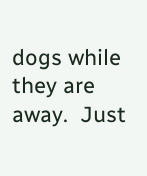dogs while they are away.  Just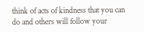think of acts of kindness that you can do and others will follow your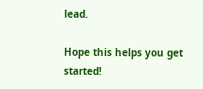lead.

Hope this helps you get started!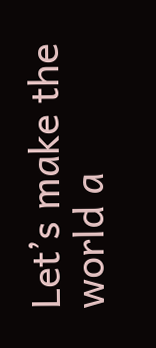Let’s make the world a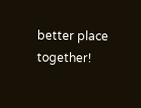better place together!